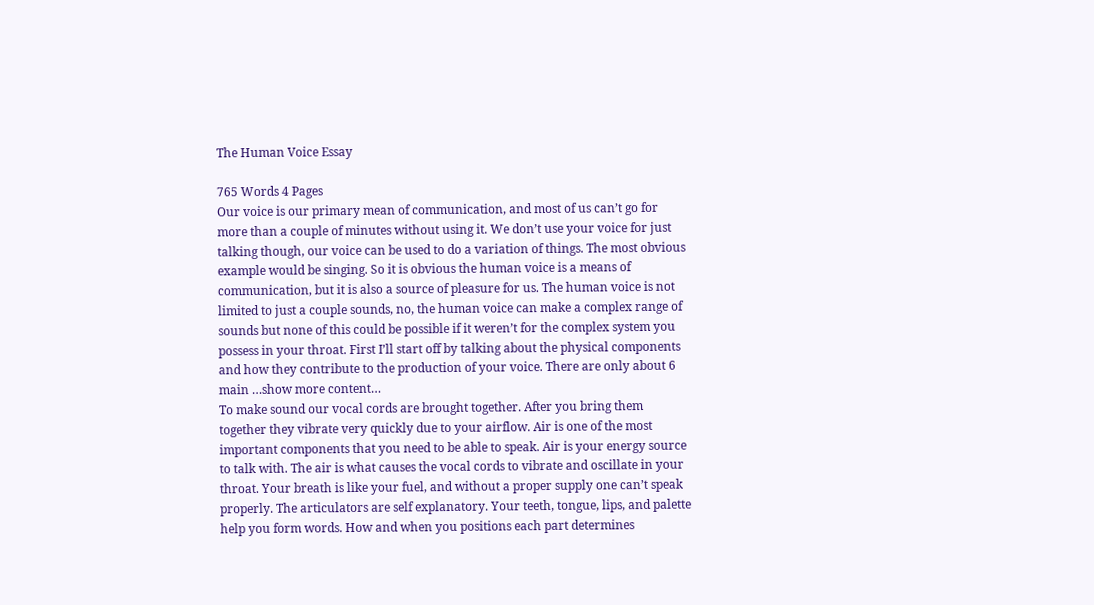The Human Voice Essay

765 Words 4 Pages
Our voice is our primary mean of communication, and most of us can’t go for more than a couple of minutes without using it. We don’t use your voice for just talking though, our voice can be used to do a variation of things. The most obvious example would be singing. So it is obvious the human voice is a means of communication, but it is also a source of pleasure for us. The human voice is not limited to just a couple sounds, no, the human voice can make a complex range of sounds but none of this could be possible if it weren’t for the complex system you possess in your throat. First I’ll start off by talking about the physical components and how they contribute to the production of your voice. There are only about 6 main …show more content…
To make sound our vocal cords are brought together. After you bring them together they vibrate very quickly due to your airflow. Air is one of the most important components that you need to be able to speak. Air is your energy source to talk with. The air is what causes the vocal cords to vibrate and oscillate in your throat. Your breath is like your fuel, and without a proper supply one can’t speak properly. The articulators are self explanatory. Your teeth, tongue, lips, and palette help you form words. How and when you positions each part determines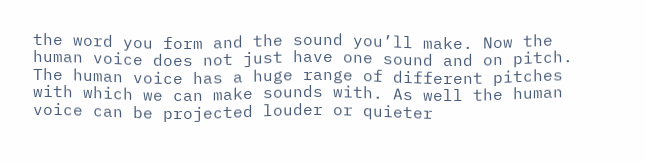the word you form and the sound you’ll make. Now the human voice does not just have one sound and on pitch. The human voice has a huge range of different pitches with which we can make sounds with. As well the human voice can be projected louder or quieter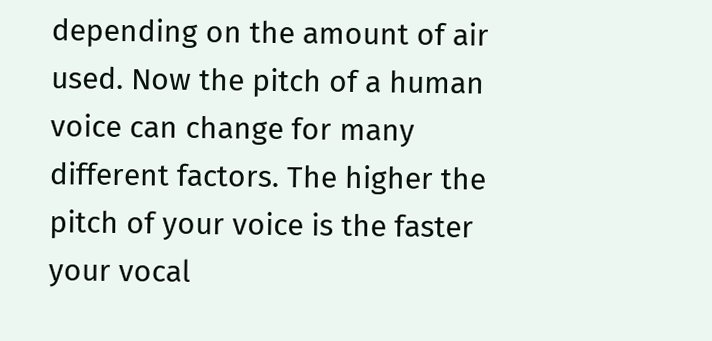depending on the amount of air used. Now the pitch of a human voice can change for many different factors. The higher the pitch of your voice is the faster your vocal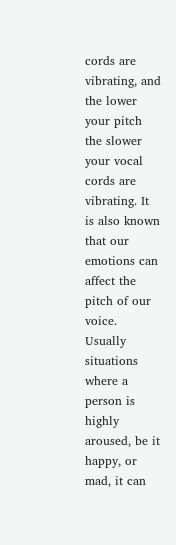cords are vibrating, and the lower your pitch the slower your vocal cords are vibrating. It is also known that our emotions can affect the pitch of our voice. Usually situations where a person is highly aroused, be it happy, or mad, it can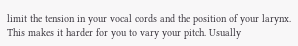limit the tension in your vocal cords and the position of your larynx. This makes it harder for you to vary your pitch. Usually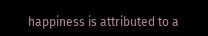happiness is attributed to a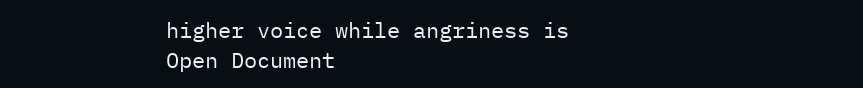higher voice while angriness is
Open Document